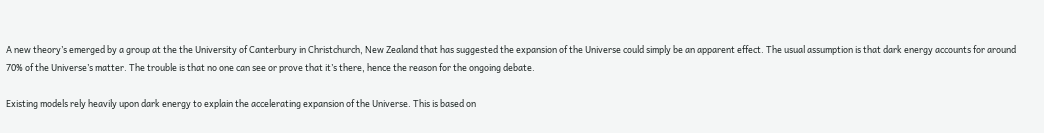A new theory’s emerged by a group at the the University of Canterbury in Christchurch, New Zealand that has suggested the expansion of the Universe could simply be an apparent effect. The usual assumption is that dark energy accounts for around 70% of the Universe’s matter. The trouble is that no one can see or prove that it’s there, hence the reason for the ongoing debate.

Existing models rely heavily upon dark energy to explain the accelerating expansion of the Universe. This is based on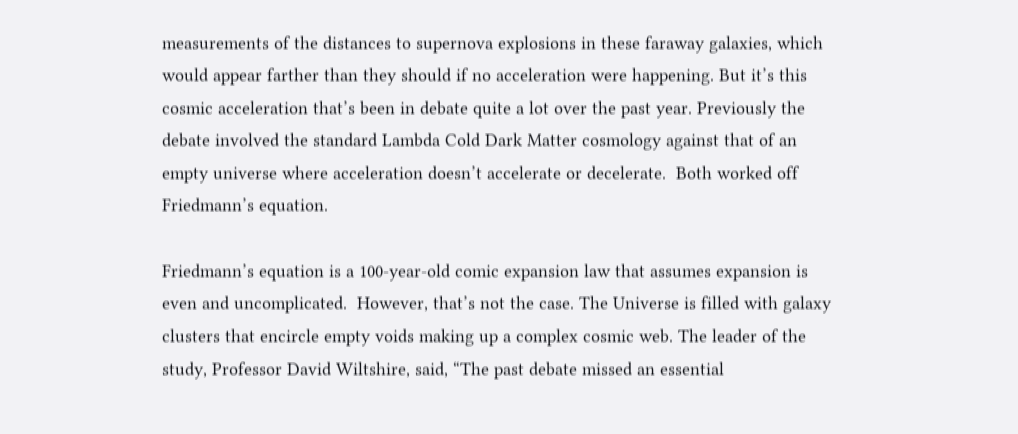measurements of the distances to supernova explosions in these faraway galaxies, which would appear farther than they should if no acceleration were happening. But it’s this cosmic acceleration that’s been in debate quite a lot over the past year. Previously the debate involved the standard Lambda Cold Dark Matter cosmology against that of an empty universe where acceleration doesn’t accelerate or decelerate.  Both worked off Friedmann’s equation.

Friedmann’s equation is a 100-year-old comic expansion law that assumes expansion is even and uncomplicated.  However, that’s not the case. The Universe is filled with galaxy clusters that encircle empty voids making up a complex cosmic web. The leader of the study, Professor David Wiltshire, said, “The past debate missed an essential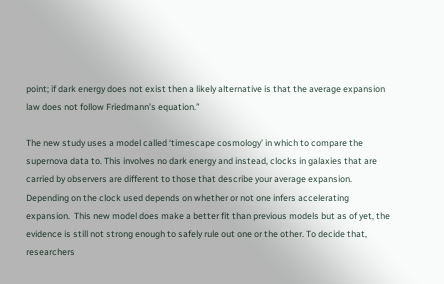point; if dark energy does not exist then a likely alternative is that the average expansion law does not follow Friedmann’s equation.”

The new study uses a model called ‘timescape cosmology’ in which to compare the supernova data to. This involves no dark energy and instead, clocks in galaxies that are carried by observers are different to those that describe your average expansion.  Depending on the clock used depends on whether or not one infers accelerating expansion.  This new model does make a better fit than previous models but as of yet, the evidence is still not strong enough to safely rule out one or the other. To decide that, researchers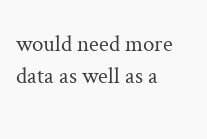would need more data as well as a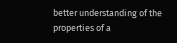better understanding of the properties of a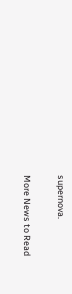supernova.

More News to Read